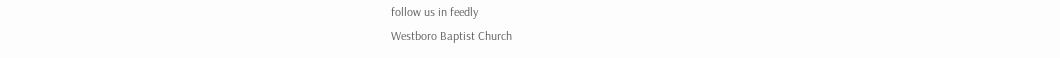follow us in feedly
Westboro Baptist Church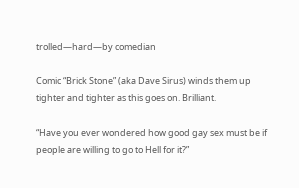trolled—hard—by comedian

Comic “Brick Stone” (aka Dave Sirus) winds them up tighter and tighter as this goes on. Brilliant.

“Have you ever wondered how good gay sex must be if people are willing to go to Hell for it?”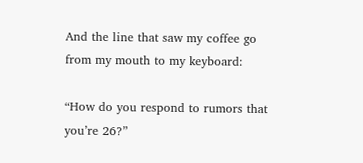And the line that saw my coffee go from my mouth to my keyboard:

“How do you respond to rumors that you’re 26?”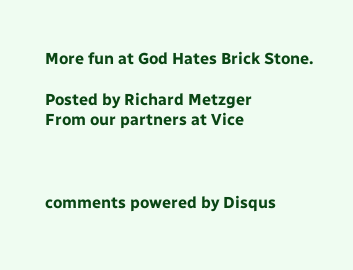More fun at God Hates Brick Stone.

Posted by Richard Metzger
From our partners at Vice



comments powered by Disqus